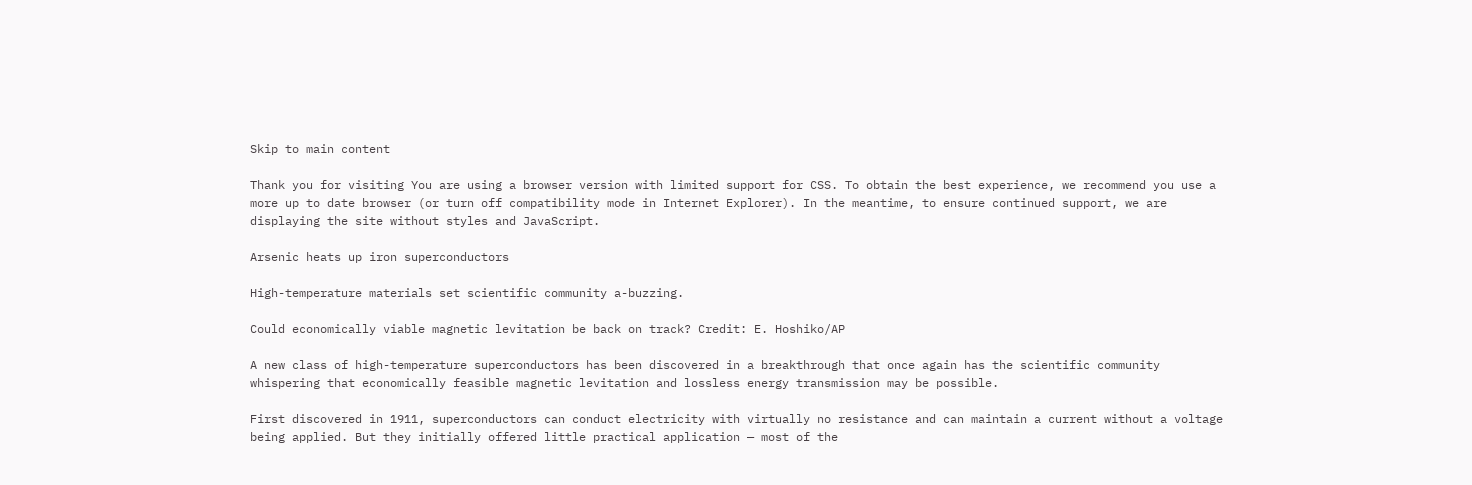Skip to main content

Thank you for visiting You are using a browser version with limited support for CSS. To obtain the best experience, we recommend you use a more up to date browser (or turn off compatibility mode in Internet Explorer). In the meantime, to ensure continued support, we are displaying the site without styles and JavaScript.

Arsenic heats up iron superconductors

High-temperature materials set scientific community a-buzzing.

Could economically viable magnetic levitation be back on track? Credit: E. Hoshiko/AP

A new class of high-temperature superconductors has been discovered in a breakthrough that once again has the scientific community whispering that economically feasible magnetic levitation and lossless energy transmission may be possible.

First discovered in 1911, superconductors can conduct electricity with virtually no resistance and can maintain a current without a voltage being applied. But they initially offered little practical application — most of the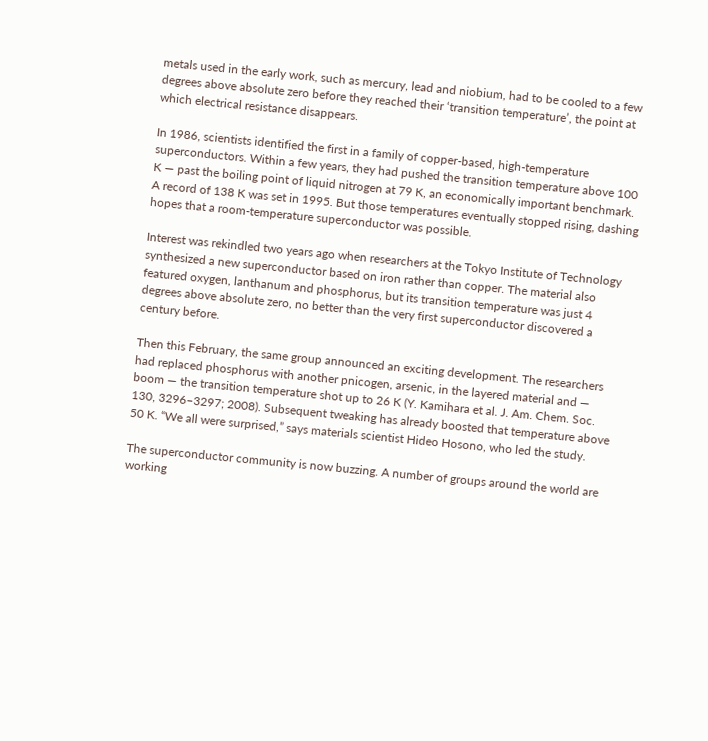metals used in the early work, such as mercury, lead and niobium, had to be cooled to a few degrees above absolute zero before they reached their ‘transition temperature’, the point at which electrical resistance disappears.

In 1986, scientists identified the first in a family of copper-based, high-temperature superconductors. Within a few years, they had pushed the transition temperature above 100 K — past the boiling point of liquid nitrogen at 79 K, an economically important benchmark. A record of 138 K was set in 1995. But those temperatures eventually stopped rising, dashing hopes that a room-temperature superconductor was possible.

Interest was rekindled two years ago when researchers at the Tokyo Institute of Technology synthesized a new superconductor based on iron rather than copper. The material also featured oxygen, lanthanum and phosphorus, but its transition temperature was just 4 degrees above absolute zero, no better than the very first superconductor discovered a century before.

Then this February, the same group announced an exciting development. The researchers had replaced phosphorus with another pnicogen, arsenic, in the layered material and — boom — the transition temperature shot up to 26 K (Y. Kamihara et al. J. Am. Chem. Soc. 130, 3296–3297; 2008). Subsequent tweaking has already boosted that temperature above 50 K. “We all were surprised,” says materials scientist Hideo Hosono, who led the study.

The superconductor community is now buzzing. A number of groups around the world are working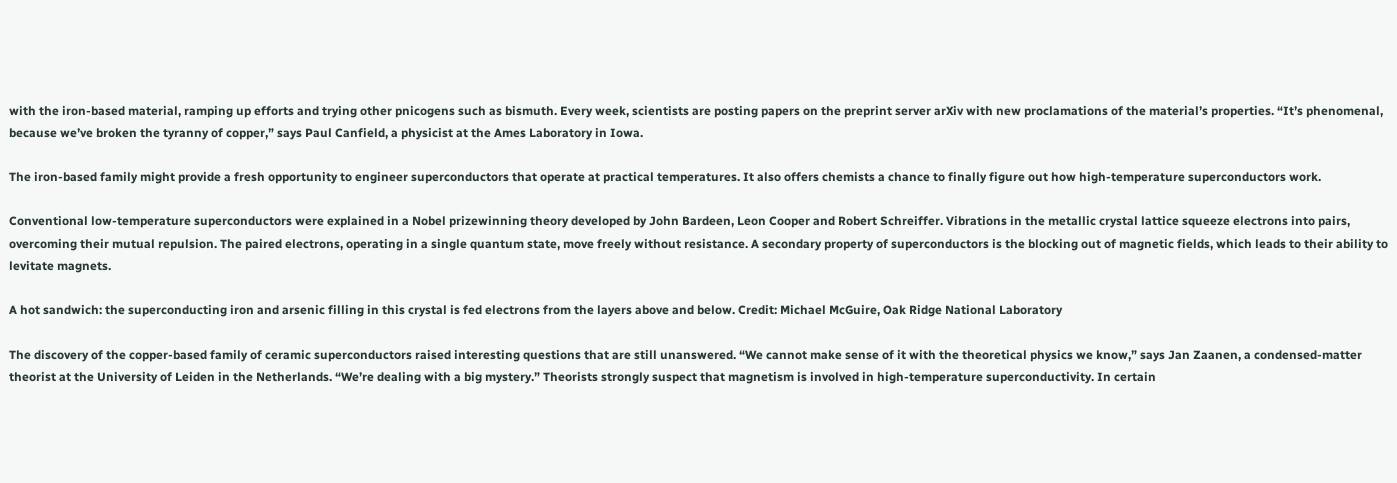with the iron-based material, ramping up efforts and trying other pnicogens such as bismuth. Every week, scientists are posting papers on the preprint server arXiv with new proclamations of the material’s properties. “It’s phenomenal, because we’ve broken the tyranny of copper,” says Paul Canfield, a physicist at the Ames Laboratory in Iowa.

The iron-based family might provide a fresh opportunity to engineer superconductors that operate at practical temperatures. It also offers chemists a chance to finally figure out how high-temperature superconductors work.

Conventional low-temperature superconductors were explained in a Nobel prizewinning theory developed by John Bardeen, Leon Cooper and Robert Schreiffer. Vibrations in the metallic crystal lattice squeeze electrons into pairs, overcoming their mutual repulsion. The paired electrons, operating in a single quantum state, move freely without resistance. A secondary property of superconductors is the blocking out of magnetic fields, which leads to their ability to levitate magnets.

A hot sandwich: the superconducting iron and arsenic filling in this crystal is fed electrons from the layers above and below. Credit: Michael McGuire, Oak Ridge National Laboratory

The discovery of the copper-based family of ceramic superconductors raised interesting questions that are still unanswered. “We cannot make sense of it with the theoretical physics we know,” says Jan Zaanen, a condensed-matter theorist at the University of Leiden in the Netherlands. “We’re dealing with a big mystery.” Theorists strongly suspect that magnetism is involved in high-temperature superconductivity. In certain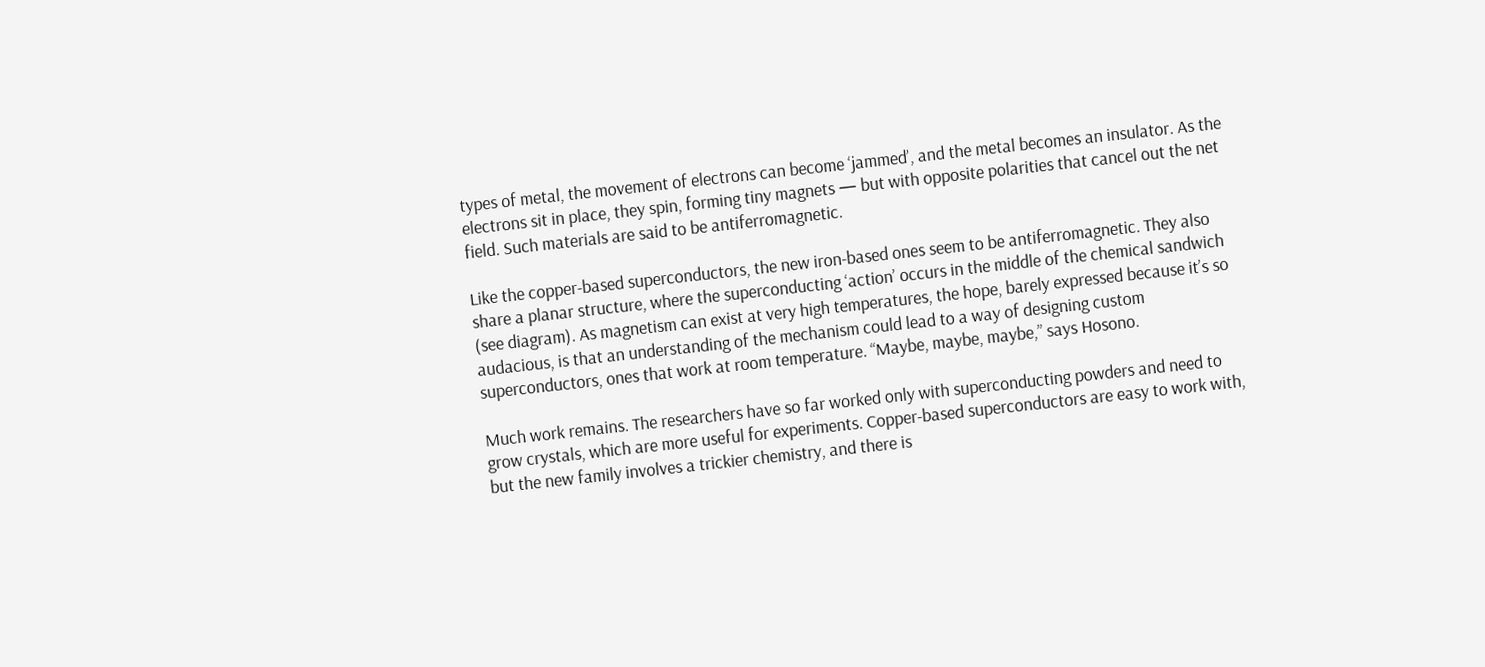types of metal, the movement of electrons can become ‘jammed’, and the metal becomes an insulator. As the electrons sit in place, they spin, forming tiny magnets — but with opposite polarities that cancel out the net field. Such materials are said to be antiferromagnetic.

Like the copper-based superconductors, the new iron-based ones seem to be antiferromagnetic. They also share a planar structure, where the superconducting ‘action’ occurs in the middle of the chemical sandwich (see diagram). As magnetism can exist at very high temperatures, the hope, barely expressed because it’s so audacious, is that an understanding of the mechanism could lead to a way of designing custom superconductors, ones that work at room temperature. “Maybe, maybe, maybe,” says Hosono.

Much work remains. The researchers have so far worked only with superconducting powders and need to grow crystals, which are more useful for experiments. Copper-based superconductors are easy to work with, but the new family involves a trickier chemistry, and there is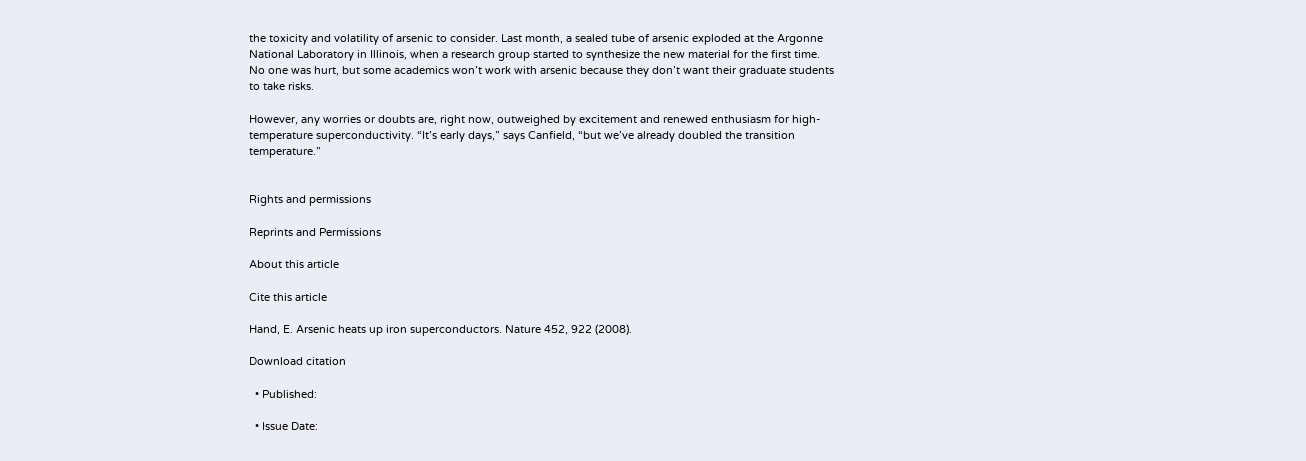the toxicity and volatility of arsenic to consider. Last month, a sealed tube of arsenic exploded at the Argonne National Laboratory in Illinois, when a research group started to synthesize the new material for the first time. No one was hurt, but some academics won’t work with arsenic because they don’t want their graduate students to take risks.

However, any worries or doubts are, right now, outweighed by excitement and renewed enthusiasm for high-temperature superconductivity. “It’s early days,” says Canfield, “but we’ve already doubled the transition temperature.”


Rights and permissions

Reprints and Permissions

About this article

Cite this article

Hand, E. Arsenic heats up iron superconductors. Nature 452, 922 (2008).

Download citation

  • Published:

  • Issue Date: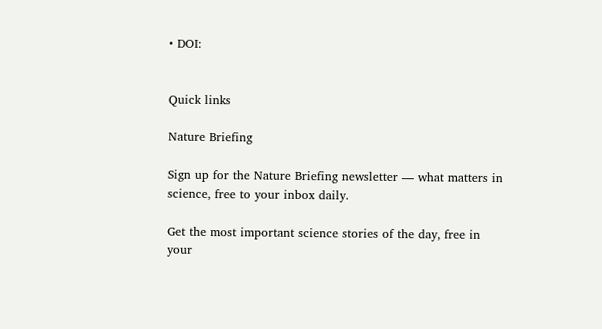• DOI:


Quick links

Nature Briefing

Sign up for the Nature Briefing newsletter — what matters in science, free to your inbox daily.

Get the most important science stories of the day, free in your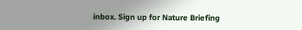inbox. Sign up for Nature Briefing